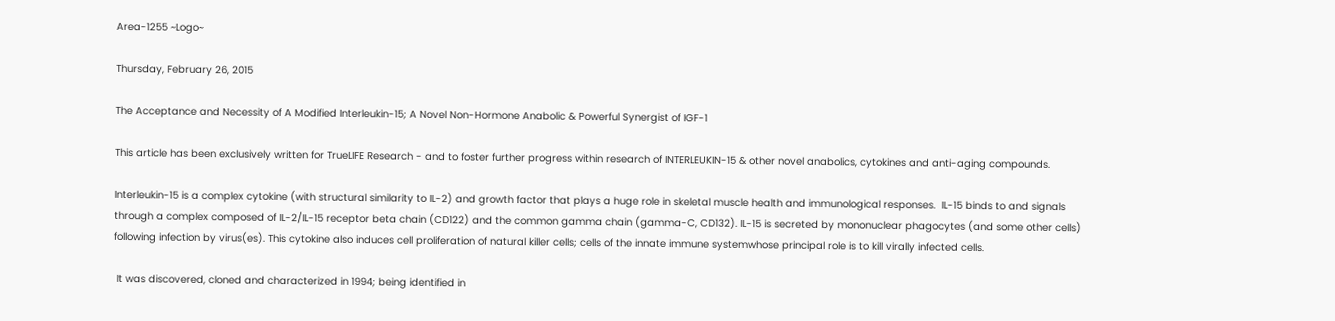Area-1255 ~Logo~

Thursday, February 26, 2015

The Acceptance and Necessity of A Modified Interleukin-15; A Novel Non-Hormone Anabolic & Powerful Synergist of IGF-1

This article has been exclusively written for TrueLIFE Research - and to foster further progress within research of INTERLEUKIN-15 & other novel anabolics, cytokines and anti-aging compounds.

Interleukin-15 is a complex cytokine (with structural similarity to IL-2) and growth factor that plays a huge role in skeletal muscle health and immunological responses.  IL-15 binds to and signals through a complex composed of IL-2/IL-15 receptor beta chain (CD122) and the common gamma chain (gamma-C, CD132). IL-15 is secreted by mononuclear phagocytes (and some other cells) following infection by virus(es). This cytokine also induces cell proliferation of natural killer cells; cells of the innate immune systemwhose principal role is to kill virally infected cells.

 It was discovered, cloned and characterized in 1994; being identified in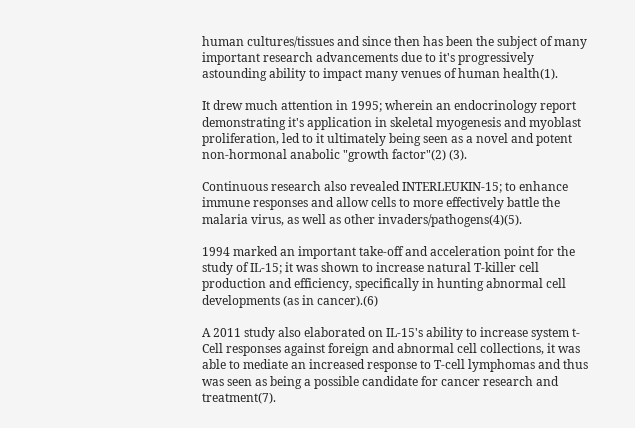human cultures/tissues and since then has been the subject of many important research advancements due to it's progressively astounding ability to impact many venues of human health(1).

It drew much attention in 1995; wherein an endocrinology report demonstrating it's application in skeletal myogenesis and myoblast proliferation, led to it ultimately being seen as a novel and potent non-hormonal anabolic "growth factor"(2) (3).

Continuous research also revealed INTERLEUKIN-15; to enhance immune responses and allow cells to more effectively battle the malaria virus, as well as other invaders/pathogens(4)(5).

1994 marked an important take-off and acceleration point for the study of IL-15; it was shown to increase natural T-killer cell production and efficiency, specifically in hunting abnormal cell developments (as in cancer).(6)

A 2011 study also elaborated on IL-15's ability to increase system t-Cell responses against foreign and abnormal cell collections, it was able to mediate an increased response to T-cell lymphomas and thus was seen as being a possible candidate for cancer research and treatment(7).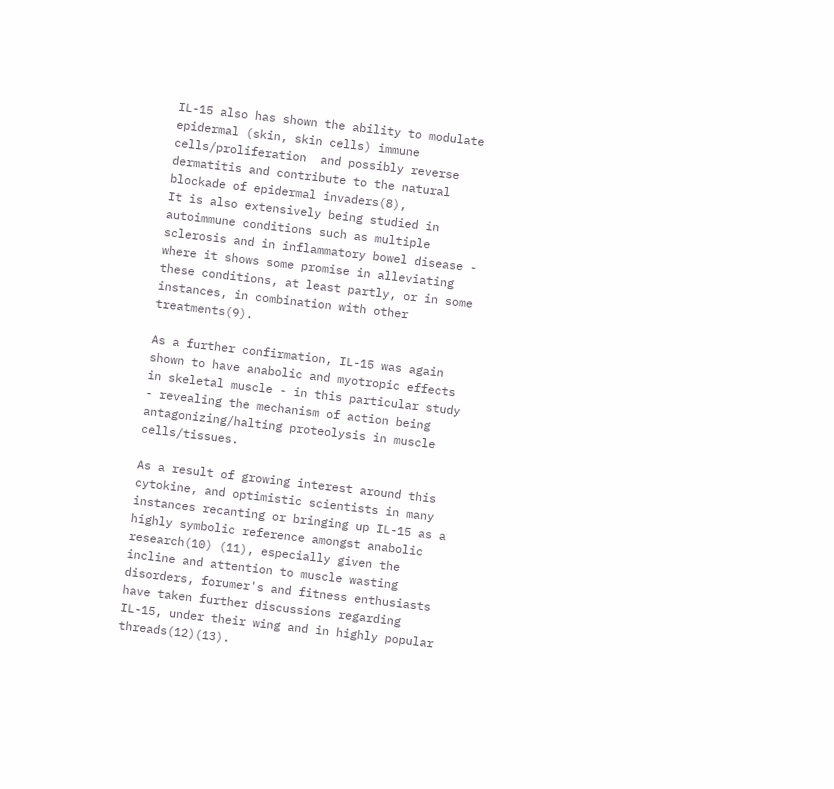IL-15 also has shown the ability to modulate epidermal (skin, skin cells) immune cells/proliferation  and possibly reverse dermatitis and contribute to the natural blockade of epidermal invaders(8),
It is also extensively being studied in autoimmune conditions such as multiple sclerosis and in inflammatory bowel disease - where it shows some promise in alleviating these conditions, at least partly, or in some instances, in combination with other treatments(9).

As a further confirmation, IL-15 was again shown to have anabolic and myotropic effects in skeletal muscle - in this particular study - revealing the mechanism of action being antagonizing/halting proteolysis in muscle cells/tissues.

As a result of growing interest around this cytokine, and optimistic scientists in many instances recanting or bringing up IL-15 as a highly symbolic reference amongst anabolic research(10) (11), especially given the incline and attention to muscle wasting disorders, forumer's and fitness enthusiasts have taken further discussions regarding IL-15, under their wing and in highly popular threads(12)(13).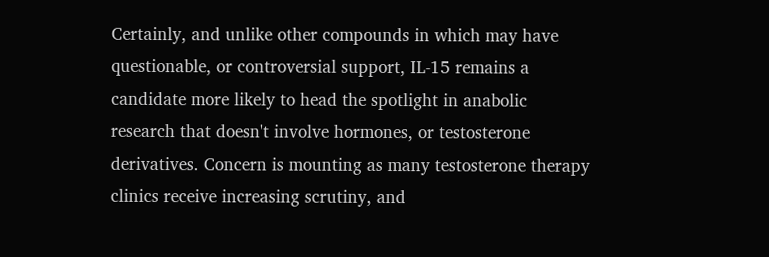Certainly, and unlike other compounds in which may have questionable, or controversial support, IL-15 remains a candidate more likely to head the spotlight in anabolic research that doesn't involve hormones, or testosterone derivatives. Concern is mounting as many testosterone therapy clinics receive increasing scrutiny, and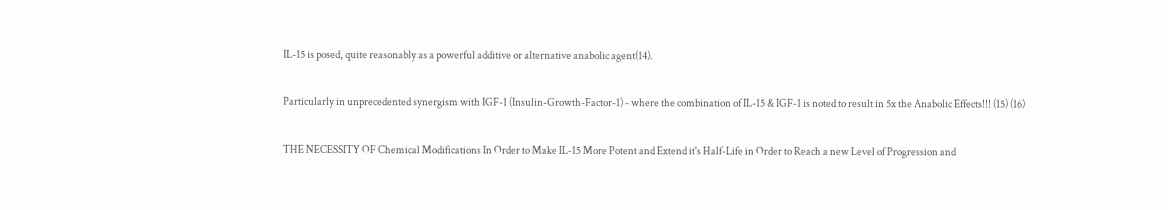IL-15 is posed, quite reasonably as a powerful additive or alternative anabolic agent(14).

Particularly in unprecedented synergism with IGF-1 (Insulin-Growth-Factor-1) - where the combination of IL-15 & IGF-1 is noted to result in 5x the Anabolic Effects!!! (15) (16)

THE NECESSITY OF Chemical Modifications In Order to Make IL-15 More Potent and Extend it's Half-Life in Order to Reach a new Level of Progression and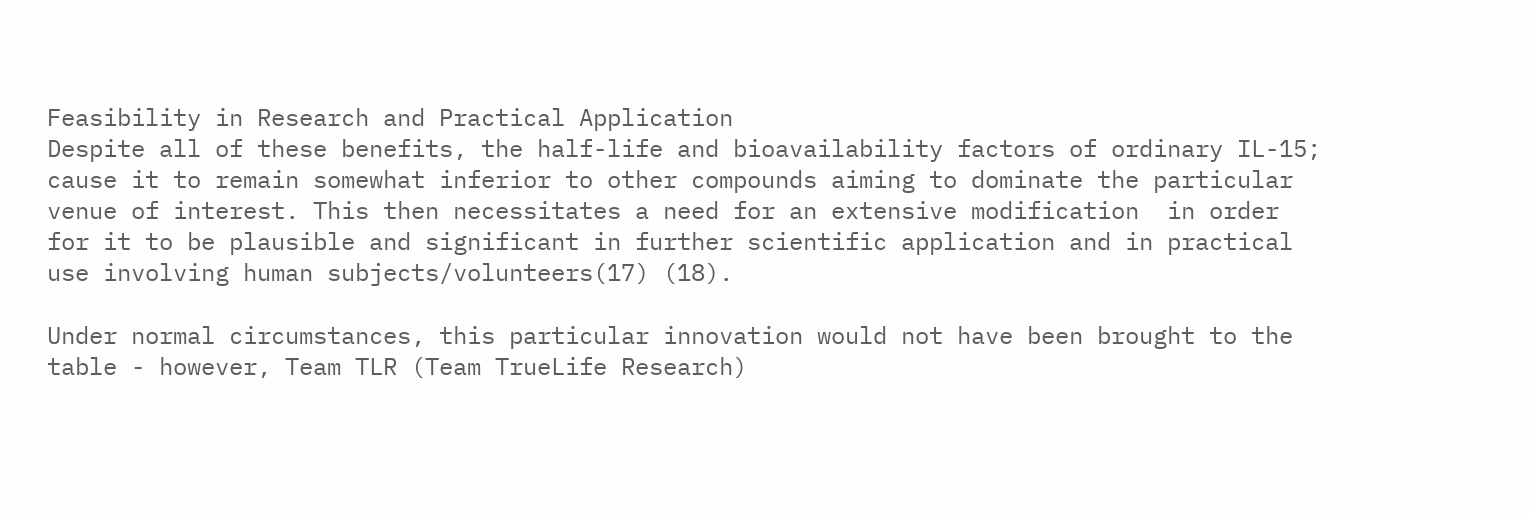Feasibility in Research and Practical Application
Despite all of these benefits, the half-life and bioavailability factors of ordinary IL-15; cause it to remain somewhat inferior to other compounds aiming to dominate the particular venue of interest. This then necessitates a need for an extensive modification  in order for it to be plausible and significant in further scientific application and in practical use involving human subjects/volunteers(17) (18).

Under normal circumstances, this particular innovation would not have been brought to the table - however, Team TLR (Team TrueLife Research)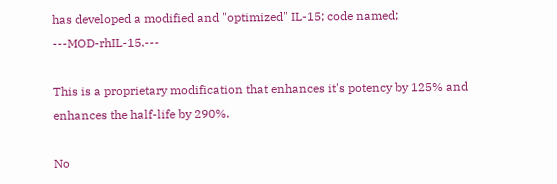has developed a modified and "optimized" IL-15; code named;                                      ---MOD-rhIL-15.---

This is a proprietary modification that enhances it's potency by 125% and enhances the half-life by 290%.

No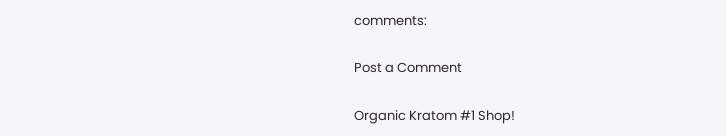comments:

Post a Comment

Organic Kratom #1 Shop!